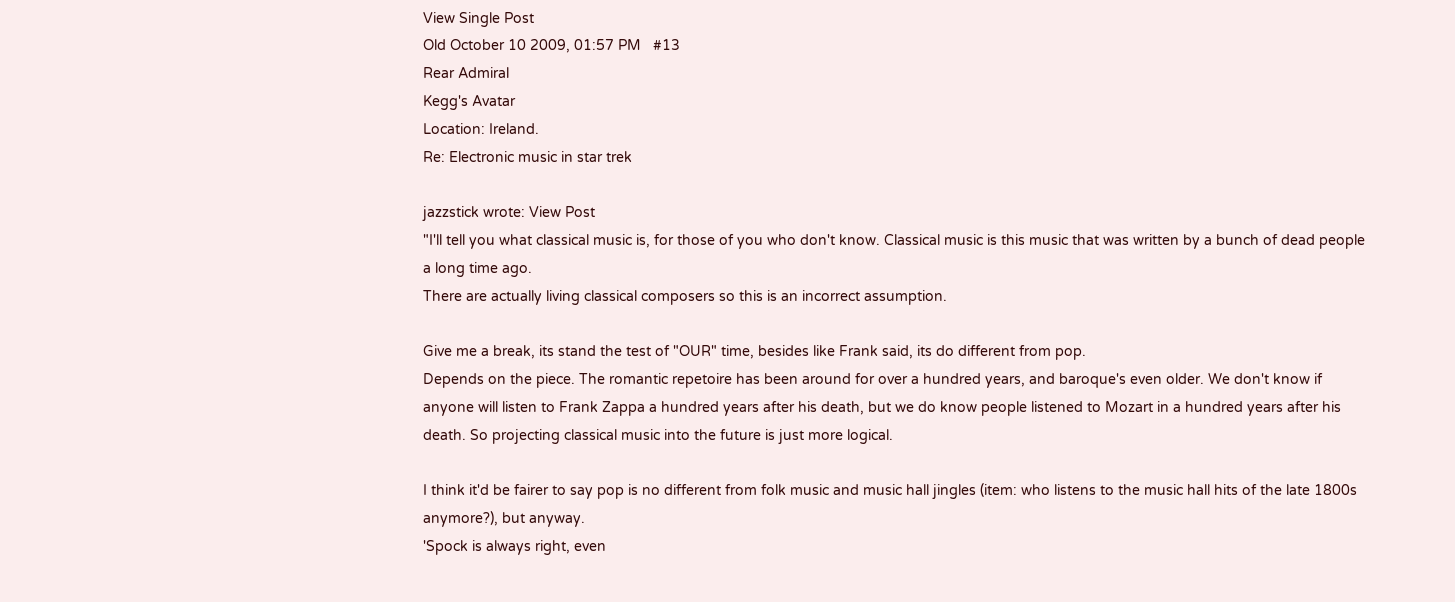View Single Post
Old October 10 2009, 01:57 PM   #13
Rear Admiral
Kegg's Avatar
Location: Ireland.
Re: Electronic music in star trek

jazzstick wrote: View Post
"I'll tell you what classical music is, for those of you who don't know. Classical music is this music that was written by a bunch of dead people a long time ago.
There are actually living classical composers so this is an incorrect assumption.

Give me a break, its stand the test of "OUR" time, besides like Frank said, its do different from pop.
Depends on the piece. The romantic repetoire has been around for over a hundred years, and baroque's even older. We don't know if anyone will listen to Frank Zappa a hundred years after his death, but we do know people listened to Mozart in a hundred years after his death. So projecting classical music into the future is just more logical.

I think it'd be fairer to say pop is no different from folk music and music hall jingles (item: who listens to the music hall hits of the late 1800s anymore?), but anyway.
'Spock is always right, even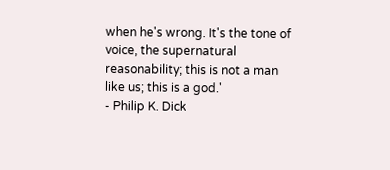when he's wrong. It's the tone of voice, the supernatural reasonability; this is not a man like us; this is a god.'
- Philip K. Dick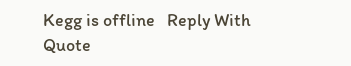Kegg is offline   Reply With Quote